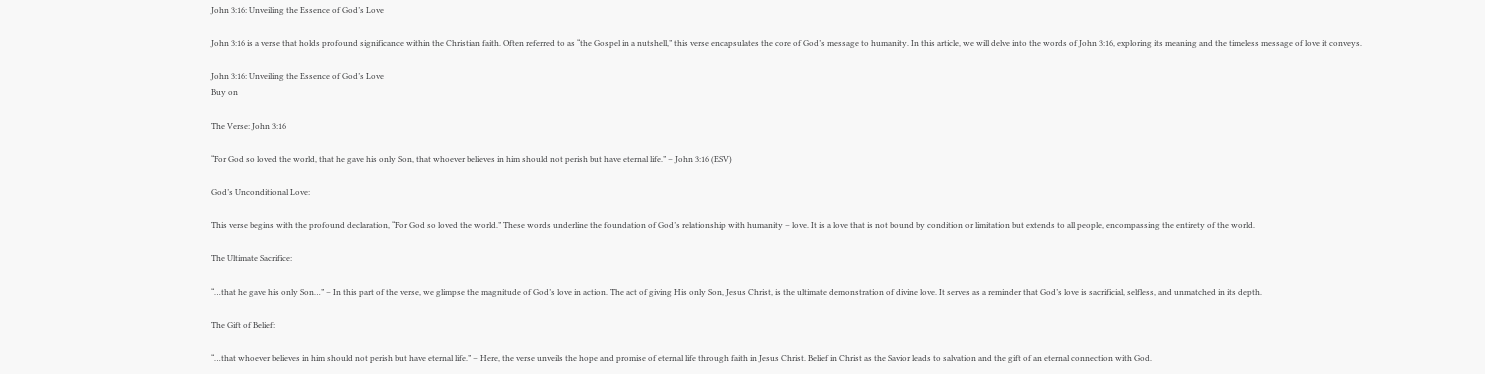John 3:16: Unveiling the Essence of God’s Love

John 3:16 is a verse that holds profound significance within the Christian faith. Often referred to as “the Gospel in a nutshell,” this verse encapsulates the core of God’s message to humanity. In this article, we will delve into the words of John 3:16, exploring its meaning and the timeless message of love it conveys.

John 3:16: Unveiling the Essence of God’s Love
Buy on

The Verse: John 3:16

“For God so loved the world, that he gave his only Son, that whoever believes in him should not perish but have eternal life.” – John 3:16 (ESV)

God’s Unconditional Love:

This verse begins with the profound declaration, “For God so loved the world.” These words underline the foundation of God’s relationship with humanity – love. It is a love that is not bound by condition or limitation but extends to all people, encompassing the entirety of the world.

The Ultimate Sacrifice:

“…that he gave his only Son…” – In this part of the verse, we glimpse the magnitude of God’s love in action. The act of giving His only Son, Jesus Christ, is the ultimate demonstration of divine love. It serves as a reminder that God’s love is sacrificial, selfless, and unmatched in its depth.

The Gift of Belief:

“…that whoever believes in him should not perish but have eternal life.” – Here, the verse unveils the hope and promise of eternal life through faith in Jesus Christ. Belief in Christ as the Savior leads to salvation and the gift of an eternal connection with God.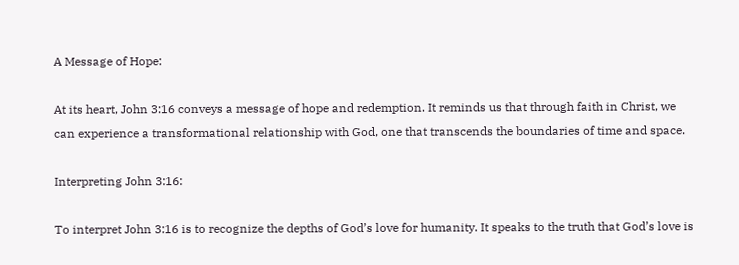A Message of Hope:

At its heart, John 3:16 conveys a message of hope and redemption. It reminds us that through faith in Christ, we can experience a transformational relationship with God, one that transcends the boundaries of time and space.

Interpreting John 3:16:

To interpret John 3:16 is to recognize the depths of God’s love for humanity. It speaks to the truth that God’s love is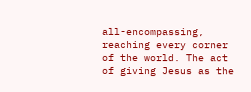all-encompassing, reaching every corner of the world. The act of giving Jesus as the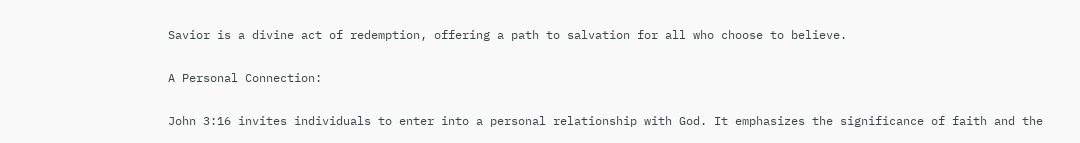Savior is a divine act of redemption, offering a path to salvation for all who choose to believe.

A Personal Connection:

John 3:16 invites individuals to enter into a personal relationship with God. It emphasizes the significance of faith and the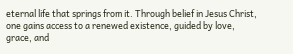eternal life that springs from it. Through belief in Jesus Christ, one gains access to a renewed existence, guided by love, grace, and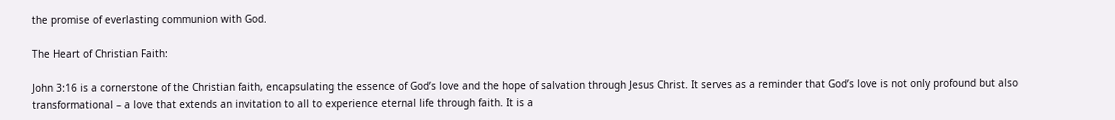the promise of everlasting communion with God.

The Heart of Christian Faith:

John 3:16 is a cornerstone of the Christian faith, encapsulating the essence of God’s love and the hope of salvation through Jesus Christ. It serves as a reminder that God’s love is not only profound but also transformational – a love that extends an invitation to all to experience eternal life through faith. It is a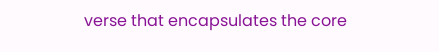verse that encapsulates the core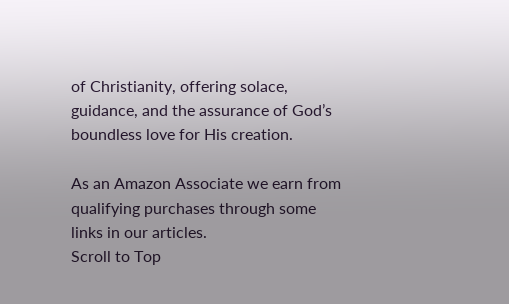of Christianity, offering solace, guidance, and the assurance of God’s boundless love for His creation.

As an Amazon Associate we earn from qualifying purchases through some links in our articles.
Scroll to Top